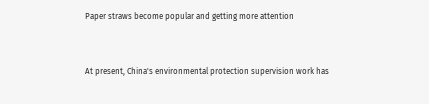Paper straws become popular and getting more attention


At present, China's environmental protection supervision work has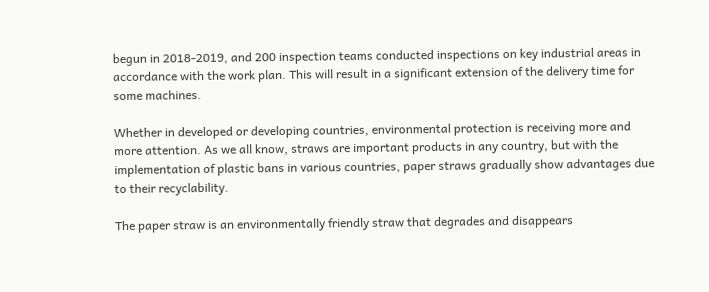begun in 2018-2019, and 200 inspection teams conducted inspections on key industrial areas in accordance with the work plan. This will result in a significant extension of the delivery time for some machines.

Whether in developed or developing countries, environmental protection is receiving more and more attention. As we all know, straws are important products in any country, but with the implementation of plastic bans in various countries, paper straws gradually show advantages due to their recyclability.

The paper straw is an environmentally friendly straw that degrades and disappears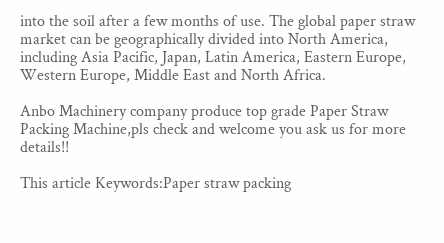into the soil after a few months of use. The global paper straw market can be geographically divided into North America, including Asia Pacific, Japan, Latin America, Eastern Europe, Western Europe, Middle East and North Africa.

Anbo Machinery company produce top grade Paper Straw Packing Machine,pls check and welcome you ask us for more details!!

This article Keywords:Paper straw packing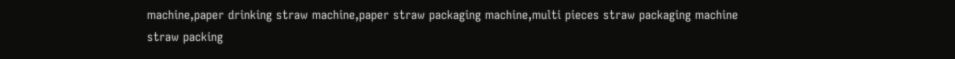machine,paper drinking straw machine,paper straw packaging machine,multi pieces straw packaging machine straw packing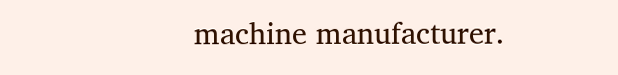machine manufacturer.